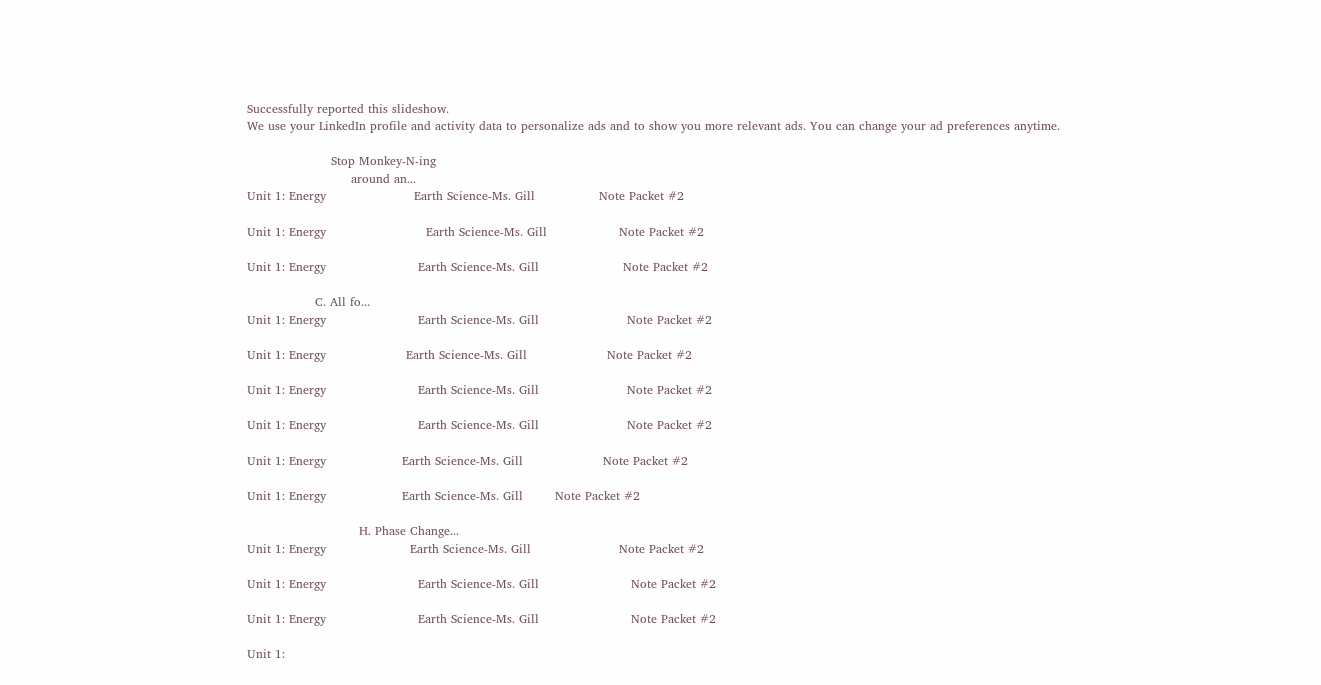Successfully reported this slideshow.
We use your LinkedIn profile and activity data to personalize ads and to show you more relevant ads. You can change your ad preferences anytime.

                     Stop Monkey-N-ing
                          around an...
Unit 1: Energy                      Earth Science-Ms. Gill                Note Packet #2

Unit 1: Energy                         Earth Science-Ms. Gill                  Note Packet #2

Unit 1: Energy                       Earth Science-Ms. Gill                     Note Packet #2

                 C. All fo...
Unit 1: Energy                       Earth Science-Ms. Gill                      Note Packet #2

Unit 1: Energy                    Earth Science-Ms. Gill                    Note Packet #2

Unit 1: Energy                       Earth Science-Ms. Gill                      Note Packet #2

Unit 1: Energy                       Earth Science-Ms. Gill                      Note Packet #2

Unit 1: Energy                   Earth Science-Ms. Gill                    Note Packet #2

Unit 1: Energy                   Earth Science-Ms. Gill        Note Packet #2

                            H. Phase Change...
Unit 1: Energy                     Earth Science-Ms. Gill                      Note Packet #2

Unit 1: Energy                       Earth Science-Ms. Gill                       Note Packet #2

Unit 1: Energy                       Earth Science-Ms. Gill                       Note Packet #2

Unit 1: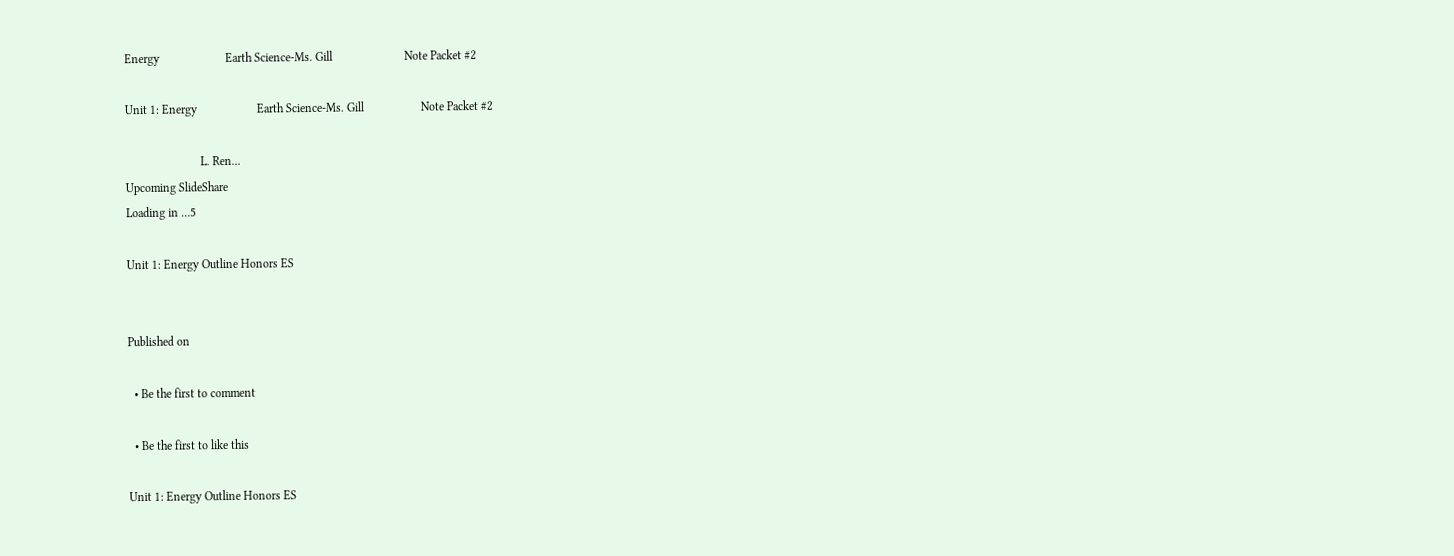Energy                      Earth Science-Ms. Gill                        Note Packet #2

Unit 1: Energy                    Earth Science-Ms. Gill                   Note Packet #2

                         L. Ren...
Upcoming SlideShare
Loading in …5

Unit 1: Energy Outline Honors ES


Published on

  • Be the first to comment

  • Be the first to like this

Unit 1: Energy Outline Honors ES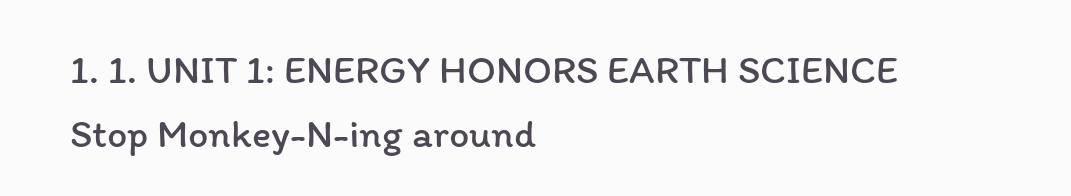1. 1. UNIT 1: ENERGY HONORS EARTH SCIENCE Stop Monkey-N-ing around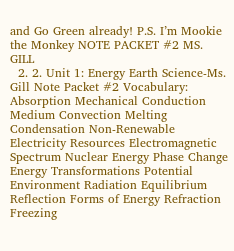and Go Green already! P.S. I’m Mookie the Monkey NOTE PACKET #2 MS. GILL
  2. 2. Unit 1: Energy Earth Science-Ms. Gill Note Packet #2 Vocabulary: Absorption Mechanical Conduction Medium Convection Melting Condensation Non-Renewable Electricity Resources Electromagnetic Spectrum Nuclear Energy Phase Change Energy Transformations Potential Environment Radiation Equilibrium Reflection Forms of Energy Refraction Freezing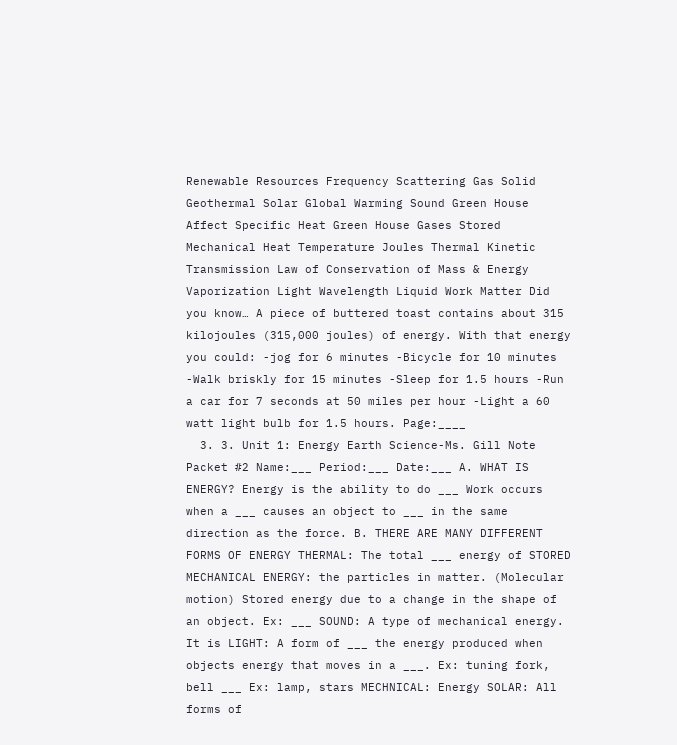Renewable Resources Frequency Scattering Gas Solid Geothermal Solar Global Warming Sound Green House Affect Specific Heat Green House Gases Stored Mechanical Heat Temperature Joules Thermal Kinetic Transmission Law of Conservation of Mass & Energy Vaporization Light Wavelength Liquid Work Matter Did you know… A piece of buttered toast contains about 315 kilojoules (315,000 joules) of energy. With that energy you could: -jog for 6 minutes -Bicycle for 10 minutes -Walk briskly for 15 minutes -Sleep for 1.5 hours -Run a car for 7 seconds at 50 miles per hour -Light a 60 watt light bulb for 1.5 hours. Page:____
  3. 3. Unit 1: Energy Earth Science-Ms. Gill Note Packet #2 Name:___ Period:___ Date:___ A. WHAT IS ENERGY? Energy is the ability to do ___ Work occurs when a ___ causes an object to ___ in the same direction as the force. B. THERE ARE MANY DIFFERENT FORMS OF ENERGY THERMAL: The total ___ energy of STORED MECHANICAL ENERGY: the particles in matter. (Molecular motion) Stored energy due to a change in the shape of an object. Ex: ___ SOUND: A type of mechanical energy. It is LIGHT: A form of ___ the energy produced when objects energy that moves in a ___. Ex: tuning fork, bell ___ Ex: lamp, stars MECHNICAL: Energy SOLAR: All forms of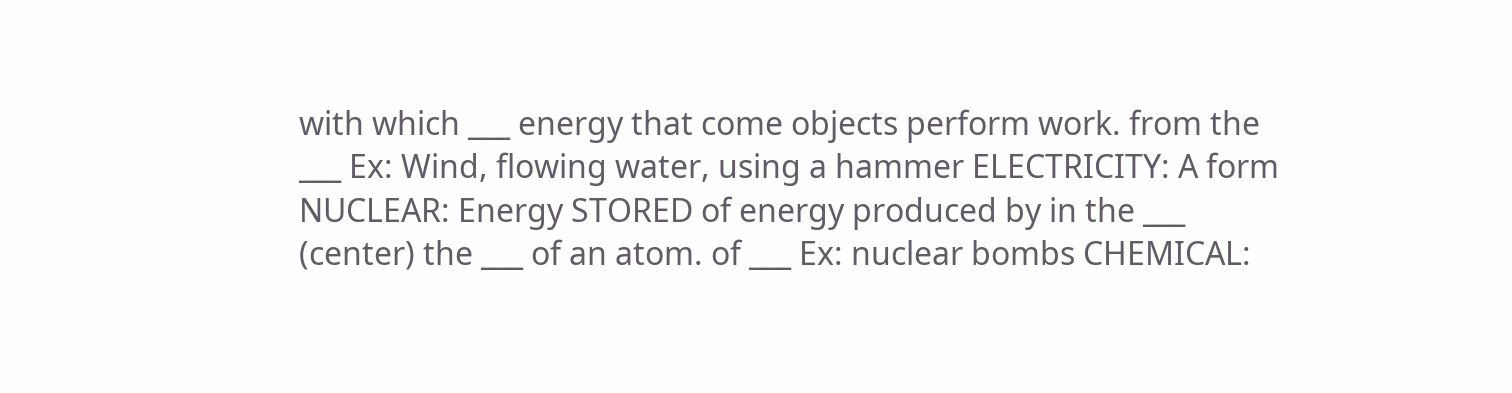with which ___ energy that come objects perform work. from the ___ Ex: Wind, flowing water, using a hammer ELECTRICITY: A form NUCLEAR: Energy STORED of energy produced by in the ___ (center) the ___ of an atom. of ___ Ex: nuclear bombs CHEMICAL: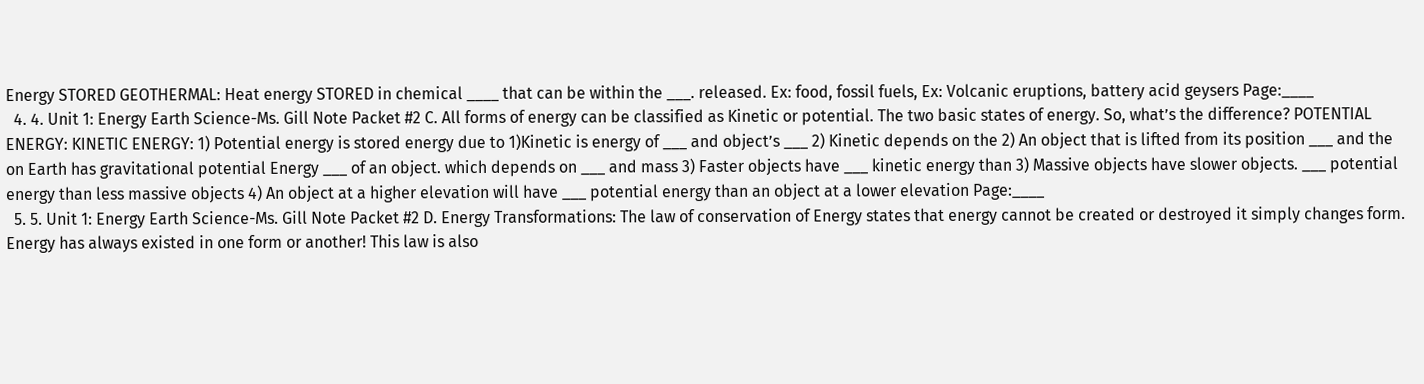Energy STORED GEOTHERMAL: Heat energy STORED in chemical ____ that can be within the ___. released. Ex: food, fossil fuels, Ex: Volcanic eruptions, battery acid geysers Page:____
  4. 4. Unit 1: Energy Earth Science-Ms. Gill Note Packet #2 C. All forms of energy can be classified as Kinetic or potential. The two basic states of energy. So, what’s the difference? POTENTIAL ENERGY: KINETIC ENERGY: 1) Potential energy is stored energy due to 1)Kinetic is energy of ___ and object’s ___ 2) Kinetic depends on the 2) An object that is lifted from its position ___ and the on Earth has gravitational potential Energy ___ of an object. which depends on ___ and mass 3) Faster objects have ___ kinetic energy than 3) Massive objects have slower objects. ___ potential energy than less massive objects 4) An object at a higher elevation will have ___ potential energy than an object at a lower elevation Page:____
  5. 5. Unit 1: Energy Earth Science-Ms. Gill Note Packet #2 D. Energy Transformations: The law of conservation of Energy states that energy cannot be created or destroyed it simply changes form. Energy has always existed in one form or another! This law is also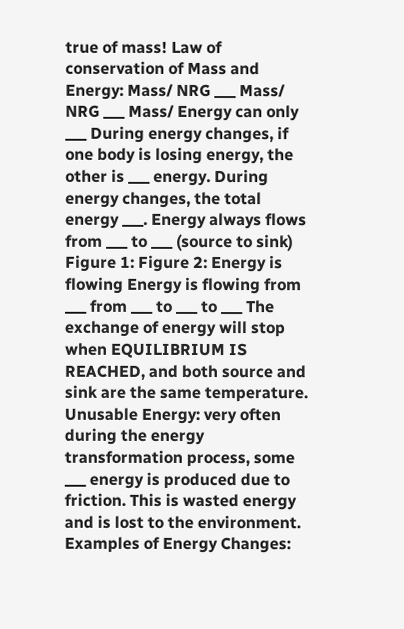true of mass! Law of conservation of Mass and Energy: Mass/ NRG ___ Mass/ NRG ___ Mass/ Energy can only ___ During energy changes, if one body is losing energy, the other is ___ energy. During energy changes, the total energy ___. Energy always flows from ___ to ___ (source to sink) Figure 1: Figure 2: Energy is flowing Energy is flowing from ___ from ___ to ___ to ___ The exchange of energy will stop when EQUILIBRIUM IS REACHED, and both source and sink are the same temperature. Unusable Energy: very often during the energy transformation process, some ___ energy is produced due to friction. This is wasted energy and is lost to the environment. Examples of Energy Changes: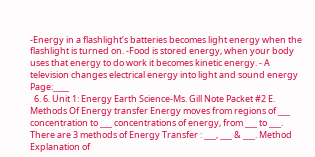-Energy in a flashlight’s batteries becomes light energy when the flashlight is turned on. -Food is stored energy, when your body uses that energy to do work it becomes kinetic energy. - A television changes electrical energy into light and sound energy Page:____
  6. 6. Unit 1: Energy Earth Science-Ms. Gill Note Packet #2 E. Methods Of Energy transfer Energy moves from regions of ___ concentration to ___ concentrations of energy, from ___ to ___. There are 3 methods of Energy Transfer : ___, ___ & ___. Method Explanation of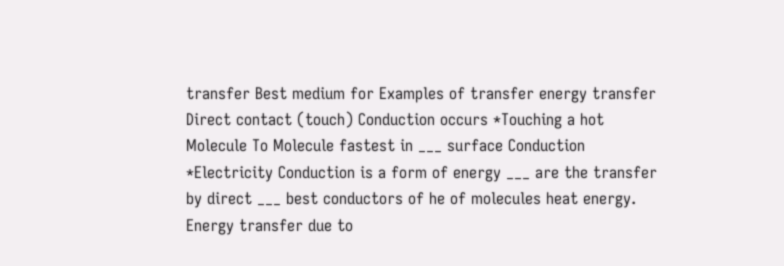transfer Best medium for Examples of transfer energy transfer Direct contact (touch) Conduction occurs *Touching a hot Molecule To Molecule fastest in ___ surface Conduction *Electricity Conduction is a form of energy ___ are the transfer by direct ___ best conductors of he of molecules heat energy. Energy transfer due to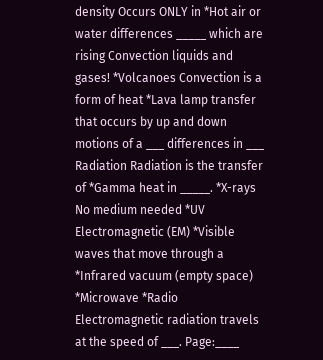density Occurs ONLY in *Hot air or water differences _____ which are rising Convection liquids and gases! *Volcanoes Convection is a form of heat *Lava lamp transfer that occurs by up and down motions of a ___ differences in ___ Radiation Radiation is the transfer of *Gamma heat in _____. *X-rays No medium needed *UV Electromagnetic (EM) *Visible waves that move through a *Infrared vacuum (empty space) *Microwave *Radio Electromagnetic radiation travels at the speed of ___. Page:____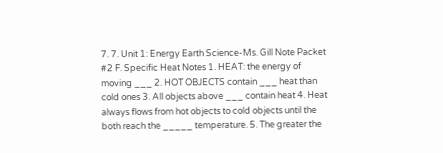7. 7. Unit 1: Energy Earth Science-Ms. Gill Note Packet #2 F. Specific Heat Notes 1. HEAT: the energy of moving ___ 2. HOT OBJECTS contain ___ heat than cold ones 3. All objects above ___ contain heat 4. Heat always flows from hot objects to cold objects until the both reach the _____ temperature. 5. The greater the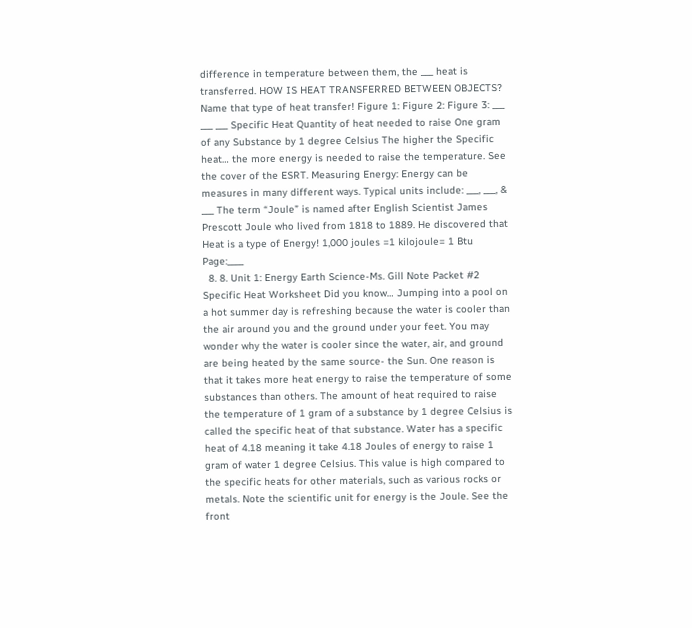difference in temperature between them, the ___ heat is transferred. HOW IS HEAT TRANSFERRED BETWEEN OBJECTS? Name that type of heat transfer! Figure 1: Figure 2: Figure 3: ___ ___ ___ Specific Heat Quantity of heat needed to raise One gram of any Substance by 1 degree Celsius The higher the Specific heat… the more energy is needed to raise the temperature. See the cover of the ESRT. Measuring Energy: Energy can be measures in many different ways. Typical units include: ___, ___, & ___ The term “Joule” is named after English Scientist James Prescott Joule who lived from 1818 to 1889. He discovered that Heat is a type of Energy! 1,000 joules =1 kilojoule= 1 Btu Page:____
  8. 8. Unit 1: Energy Earth Science-Ms. Gill Note Packet #2 Specific Heat Worksheet Did you know… Jumping into a pool on a hot summer day is refreshing because the water is cooler than the air around you and the ground under your feet. You may wonder why the water is cooler since the water, air, and ground are being heated by the same source- the Sun. One reason is that it takes more heat energy to raise the temperature of some substances than others. The amount of heat required to raise the temperature of 1 gram of a substance by 1 degree Celsius is called the specific heat of that substance. Water has a specific heat of 4.18 meaning it take 4.18 Joules of energy to raise 1 gram of water 1 degree Celsius. This value is high compared to the specific heats for other materials, such as various rocks or metals. Note the scientific unit for energy is the Joule. See the front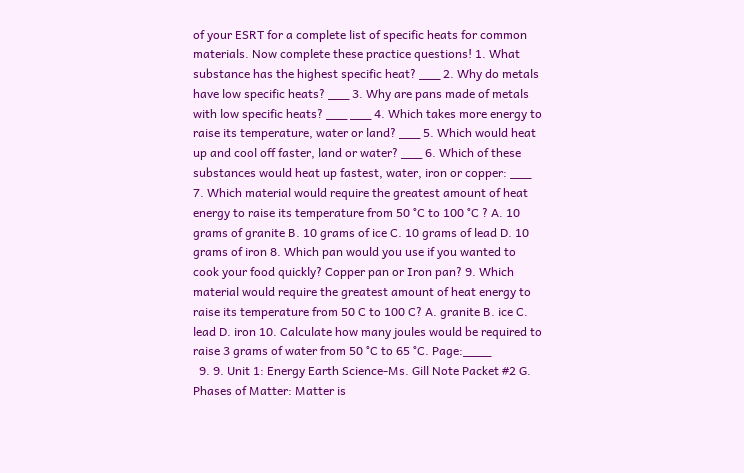of your ESRT for a complete list of specific heats for common materials. Now complete these practice questions! 1. What substance has the highest specific heat? ___ 2. Why do metals have low specific heats? ___ 3. Why are pans made of metals with low specific heats? ___ ___ 4. Which takes more energy to raise its temperature, water or land? ___ 5. Which would heat up and cool off faster, land or water? ___ 6. Which of these substances would heat up fastest, water, iron or copper: ___ 7. Which material would require the greatest amount of heat energy to raise its temperature from 50 °C to 100 °C ? A. 10 grams of granite B. 10 grams of ice C. 10 grams of lead D. 10 grams of iron 8. Which pan would you use if you wanted to cook your food quickly? Copper pan or Iron pan? 9. Which material would require the greatest amount of heat energy to raise its temperature from 50 C to 100 C? A. granite B. ice C. lead D. iron 10. Calculate how many joules would be required to raise 3 grams of water from 50 °C to 65 °C. Page:____
  9. 9. Unit 1: Energy Earth Science-Ms. Gill Note Packet #2 G. Phases of Matter: Matter is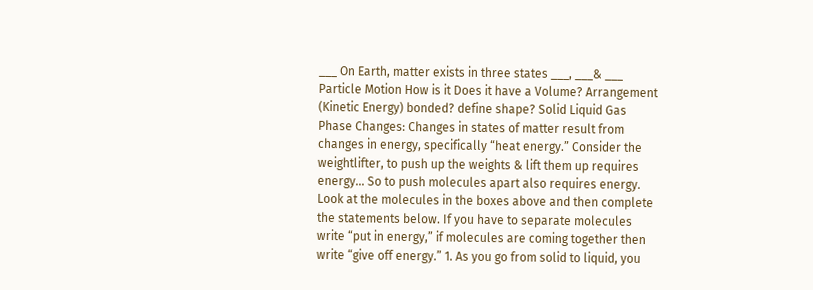___ On Earth, matter exists in three states ___, ___& ___ Particle Motion How is it Does it have a Volume? Arrangement (Kinetic Energy) bonded? define shape? Solid Liquid Gas Phase Changes: Changes in states of matter result from changes in energy, specifically “heat energy.” Consider the weightlifter, to push up the weights & lift them up requires energy… So to push molecules apart also requires energy. Look at the molecules in the boxes above and then complete the statements below. If you have to separate molecules write “put in energy,” if molecules are coming together then write “give off energy.” 1. As you go from solid to liquid, you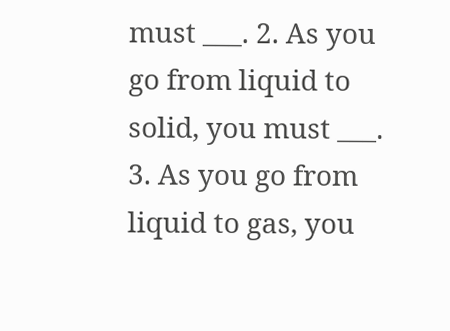must ___. 2. As you go from liquid to solid, you must ___. 3. As you go from liquid to gas, you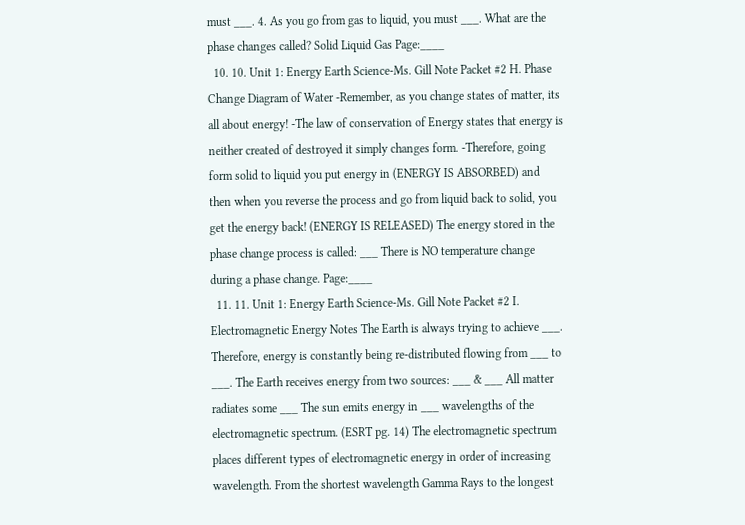must ___. 4. As you go from gas to liquid, you must ___. What are the phase changes called? Solid Liquid Gas Page:____
  10. 10. Unit 1: Energy Earth Science-Ms. Gill Note Packet #2 H. Phase Change Diagram of Water -Remember, as you change states of matter, its all about energy! -The law of conservation of Energy states that energy is neither created of destroyed it simply changes form. -Therefore, going form solid to liquid you put energy in (ENERGY IS ABSORBED) and then when you reverse the process and go from liquid back to solid, you get the energy back! (ENERGY IS RELEASED) The energy stored in the phase change process is called: ___ There is NO temperature change during a phase change. Page:____
  11. 11. Unit 1: Energy Earth Science-Ms. Gill Note Packet #2 I. Electromagnetic Energy Notes The Earth is always trying to achieve ___. Therefore, energy is constantly being re-distributed flowing from ___ to ___. The Earth receives energy from two sources: ___ & ___ All matter radiates some ___ The sun emits energy in ___ wavelengths of the electromagnetic spectrum. (ESRT pg. 14) The electromagnetic spectrum places different types of electromagnetic energy in order of increasing wavelength. From the shortest wavelength Gamma Rays to the longest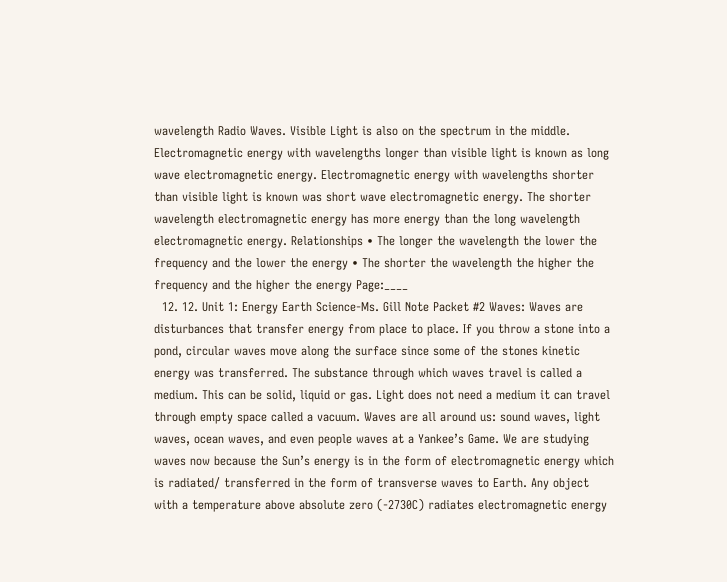wavelength Radio Waves. Visible Light is also on the spectrum in the middle. Electromagnetic energy with wavelengths longer than visible light is known as long wave electromagnetic energy. Electromagnetic energy with wavelengths shorter than visible light is known was short wave electromagnetic energy. The shorter wavelength electromagnetic energy has more energy than the long wavelength electromagnetic energy. Relationships • The longer the wavelength the lower the frequency and the lower the energy • The shorter the wavelength the higher the frequency and the higher the energy Page:____
  12. 12. Unit 1: Energy Earth Science-Ms. Gill Note Packet #2 Waves: Waves are disturbances that transfer energy from place to place. If you throw a stone into a pond, circular waves move along the surface since some of the stones kinetic energy was transferred. The substance through which waves travel is called a medium. This can be solid, liquid or gas. Light does not need a medium it can travel through empty space called a vacuum. Waves are all around us: sound waves, light waves, ocean waves, and even people waves at a Yankee’s Game. We are studying waves now because the Sun’s energy is in the form of electromagnetic energy which is radiated/ transferred in the form of transverse waves to Earth. Any object with a temperature above absolute zero (-2730C) radiates electromagnetic energy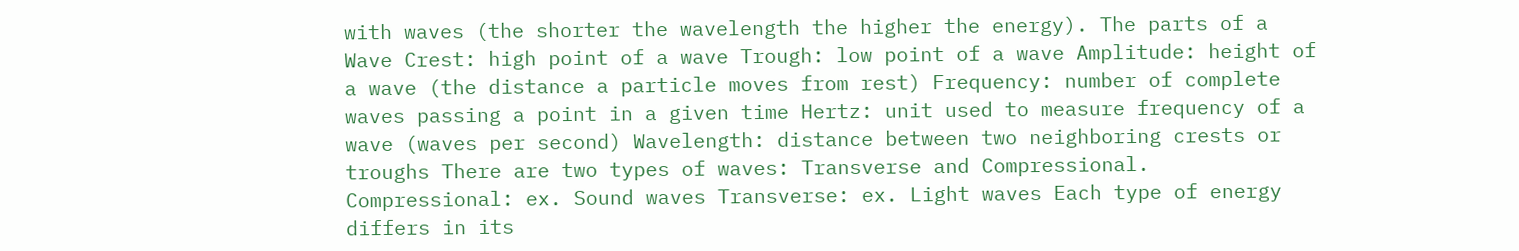with waves (the shorter the wavelength the higher the energy). The parts of a Wave Crest: high point of a wave Trough: low point of a wave Amplitude: height of a wave (the distance a particle moves from rest) Frequency: number of complete waves passing a point in a given time Hertz: unit used to measure frequency of a wave (waves per second) Wavelength: distance between two neighboring crests or troughs There are two types of waves: Transverse and Compressional. Compressional: ex. Sound waves Transverse: ex. Light waves Each type of energy differs in its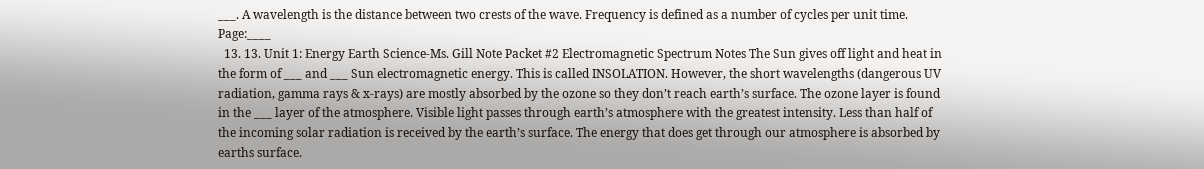___. A wavelength is the distance between two crests of the wave. Frequency is defined as a number of cycles per unit time. Page:____
  13. 13. Unit 1: Energy Earth Science-Ms. Gill Note Packet #2 Electromagnetic Spectrum Notes The Sun gives off light and heat in the form of ___ and ___ Sun electromagnetic energy. This is called INSOLATION. However, the short wavelengths (dangerous UV radiation, gamma rays & x-rays) are mostly absorbed by the ozone so they don’t reach earth’s surface. The ozone layer is found in the ___ layer of the atmosphere. Visible light passes through earth’s atmosphere with the greatest intensity. Less than half of the incoming solar radiation is received by the earth’s surface. The energy that does get through our atmosphere is absorbed by earths surface.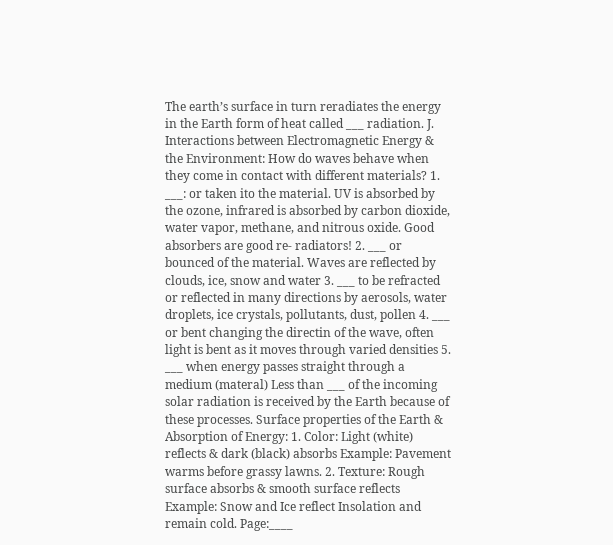The earth’s surface in turn reradiates the energy in the Earth form of heat called ___ radiation. J. Interactions between Electromagnetic Energy & the Environment: How do waves behave when they come in contact with different materials? 1. ___: or taken ito the material. UV is absorbed by the ozone, infrared is absorbed by carbon dioxide, water vapor, methane, and nitrous oxide. Good absorbers are good re- radiators! 2. ___ or bounced of the material. Waves are reflected by clouds, ice, snow and water 3. ___ to be refracted or reflected in many directions by aerosols, water droplets, ice crystals, pollutants, dust, pollen 4. ___ or bent changing the directin of the wave, often light is bent as it moves through varied densities 5. ___ when energy passes straight through a medium (materal) Less than ___ of the incoming solar radiation is received by the Earth because of these processes. Surface properties of the Earth & Absorption of Energy: 1. Color: Light (white) reflects & dark (black) absorbs Example: Pavement warms before grassy lawns. 2. Texture: Rough surface absorbs & smooth surface reflects Example: Snow and Ice reflect Insolation and remain cold. Page:____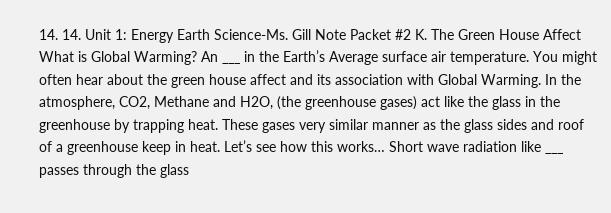14. 14. Unit 1: Energy Earth Science-Ms. Gill Note Packet #2 K. The Green House Affect What is Global Warming? An ___ in the Earth’s Average surface air temperature. You might often hear about the green house affect and its association with Global Warming. In the atmosphere, CO2, Methane and H2O, (the greenhouse gases) act like the glass in the greenhouse by trapping heat. These gases very similar manner as the glass sides and roof of a greenhouse keep in heat. Let’s see how this works… Short wave radiation like ___ passes through the glass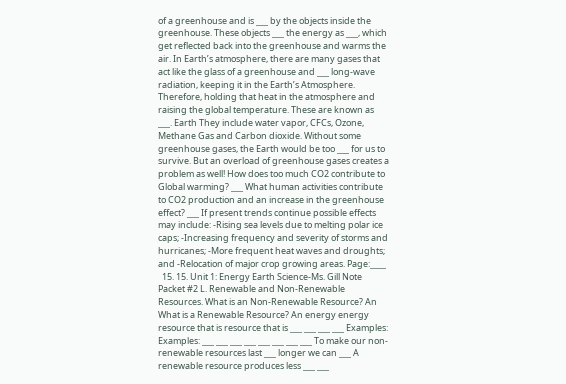of a greenhouse and is ___ by the objects inside the greenhouse. These objects ___ the energy as ___, which get reflected back into the greenhouse and warms the air. In Earth’s atmosphere, there are many gases that act like the glass of a greenhouse and ___ long-wave radiation, keeping it in the Earth’s Atmosphere. Therefore, holding that heat in the atmosphere and raising the global temperature. These are known as ___. Earth They include water vapor, CFCs, Ozone, Methane Gas and Carbon dioxide. Without some greenhouse gases, the Earth would be too ___ for us to survive. But an overload of greenhouse gases creates a problem as well! How does too much CO2 contribute to Global warming? ___ What human activities contribute to CO2 production and an increase in the greenhouse effect? ___ If present trends continue possible effects may include: -Rising sea levels due to melting polar ice caps; -Increasing frequency and severity of storms and hurricanes; -More frequent heat waves and droughts; and -Relocation of major crop growing areas. Page:____
  15. 15. Unit 1: Energy Earth Science-Ms. Gill Note Packet #2 L. Renewable and Non-Renewable Resources. What is an Non-Renewable Resource? An What is a Renewable Resource? An energy energy resource that is resource that is ___ ___ ___ ___ Examples: Examples: ___ ___ ___ ___ ___ ___ ___ ___ To make our non-renewable resources last ___ longer we can ___ A renewable resource produces less ___ ___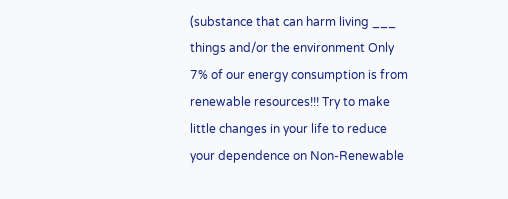(substance that can harm living ___ things and/or the environment Only 7% of our energy consumption is from renewable resources!!! Try to make little changes in your life to reduce your dependence on Non-Renewable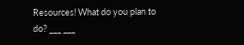Resources! What do you plan to do? ___ ___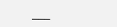___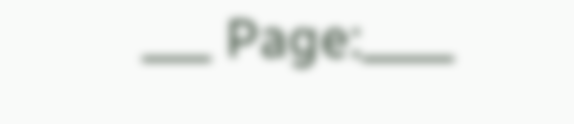___ Page:____